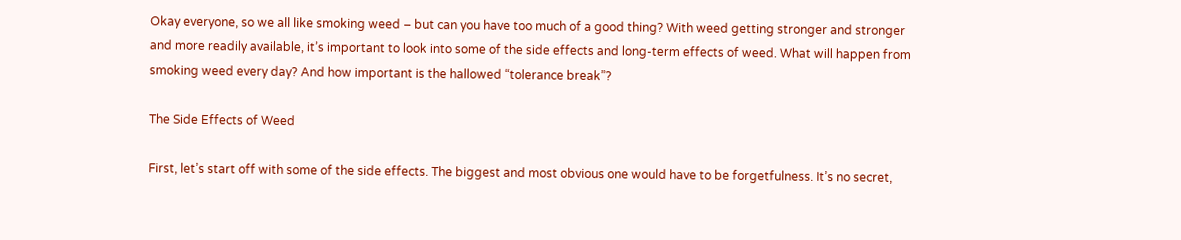Okay everyone, so we all like smoking weed – but can you have too much of a good thing? With weed getting stronger and stronger and more readily available, it’s important to look into some of the side effects and long-term effects of weed. What will happen from smoking weed every day? And how important is the hallowed “tolerance break”?

The Side Effects of Weed

First, let’s start off with some of the side effects. The biggest and most obvious one would have to be forgetfulness. It’s no secret,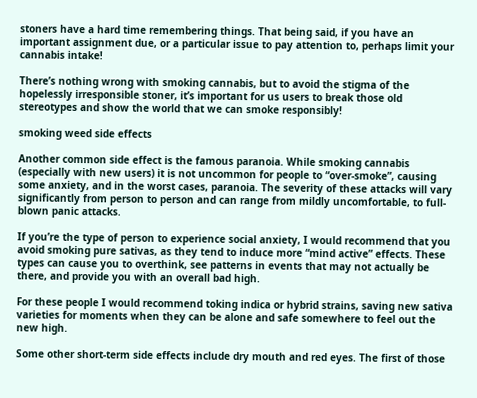stoners have a hard time remembering things. That being said, if you have an important assignment due, or a particular issue to pay attention to, perhaps limit your cannabis intake!

There’s nothing wrong with smoking cannabis, but to avoid the stigma of the hopelessly irresponsible stoner, it’s important for us users to break those old stereotypes and show the world that we can smoke responsibly!

smoking weed side effects

Another common side effect is the famous paranoia. While smoking cannabis (especially with new users) it is not uncommon for people to “over-smoke”, causing some anxiety, and in the worst cases, paranoia. The severity of these attacks will vary significantly from person to person and can range from mildly uncomfortable, to full-blown panic attacks.

If you’re the type of person to experience social anxiety, I would recommend that you avoid smoking pure sativas, as they tend to induce more “mind active” effects. These types can cause you to overthink, see patterns in events that may not actually be there, and provide you with an overall bad high.

For these people I would recommend toking indica or hybrid strains, saving new sativa varieties for moments when they can be alone and safe somewhere to feel out the new high.

Some other short-term side effects include dry mouth and red eyes. The first of those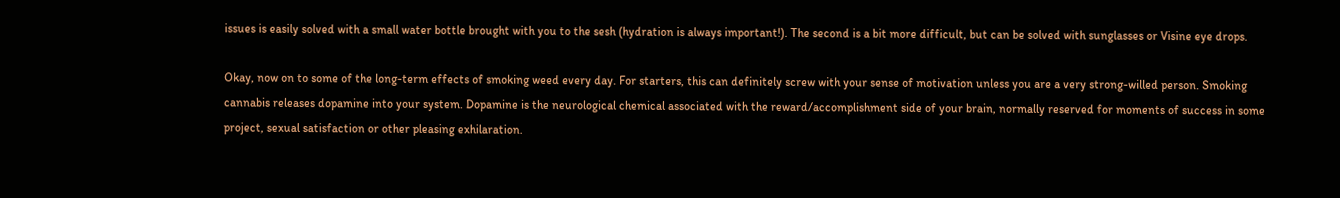issues is easily solved with a small water bottle brought with you to the sesh (hydration is always important!). The second is a bit more difficult, but can be solved with sunglasses or Visine eye drops.

Okay, now on to some of the long-term effects of smoking weed every day. For starters, this can definitely screw with your sense of motivation unless you are a very strong-willed person. Smoking cannabis releases dopamine into your system. Dopamine is the neurological chemical associated with the reward/accomplishment side of your brain, normally reserved for moments of success in some project, sexual satisfaction or other pleasing exhilaration.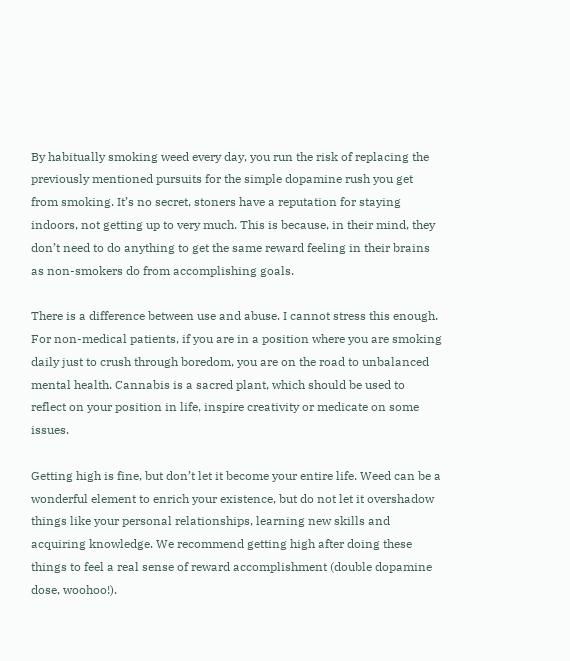By habitually smoking weed every day, you run the risk of replacing the previously mentioned pursuits for the simple dopamine rush you get from smoking. It’s no secret, stoners have a reputation for staying indoors, not getting up to very much. This is because, in their mind, they don’t need to do anything to get the same reward feeling in their brains as non-smokers do from accomplishing goals.

There is a difference between use and abuse. I cannot stress this enough. For non-medical patients, if you are in a position where you are smoking daily just to crush through boredom, you are on the road to unbalanced mental health. Cannabis is a sacred plant, which should be used to reflect on your position in life, inspire creativity or medicate on some issues.

Getting high is fine, but don’t let it become your entire life. Weed can be a wonderful element to enrich your existence, but do not let it overshadow things like your personal relationships, learning new skills and acquiring knowledge. We recommend getting high after doing these things to feel a real sense of reward accomplishment (double dopamine dose, woohoo!).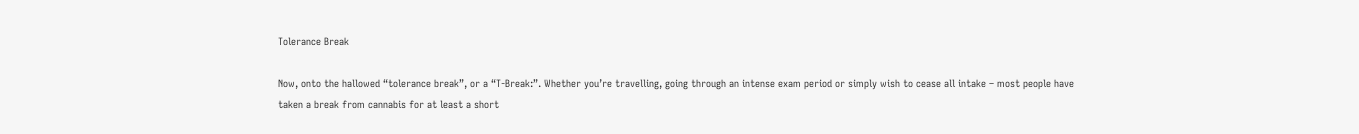Tolerance Break

Now, onto the hallowed “tolerance break”, or a “T-Break:”. Whether you’re travelling, going through an intense exam period or simply wish to cease all intake – most people have taken a break from cannabis for at least a short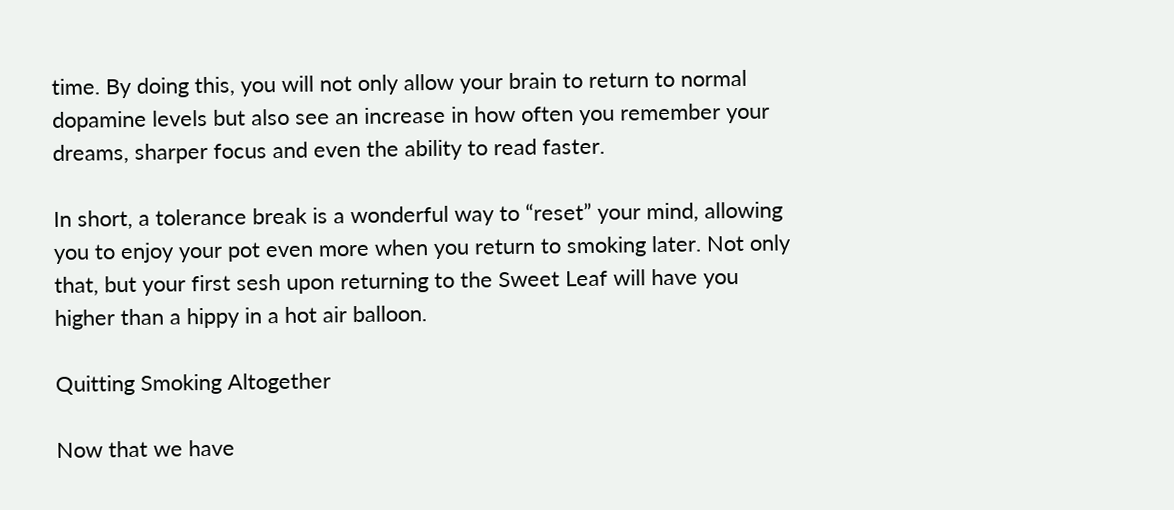time. By doing this, you will not only allow your brain to return to normal dopamine levels but also see an increase in how often you remember your dreams, sharper focus and even the ability to read faster.

In short, a tolerance break is a wonderful way to “reset” your mind, allowing you to enjoy your pot even more when you return to smoking later. Not only that, but your first sesh upon returning to the Sweet Leaf will have you higher than a hippy in a hot air balloon.

Quitting Smoking Altogether

Now that we have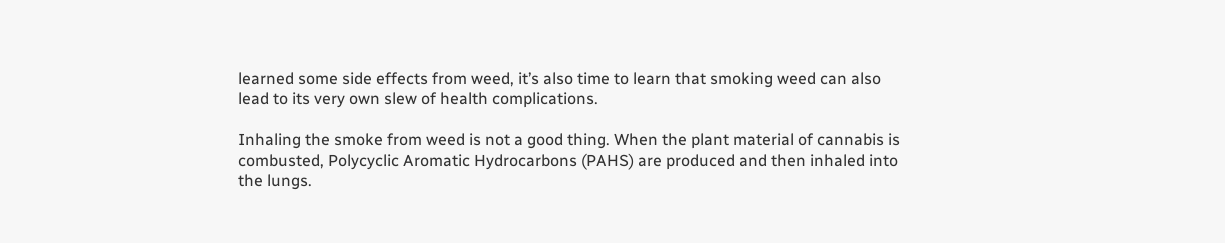learned some side effects from weed, it’s also time to learn that smoking weed can also lead to its very own slew of health complications.

Inhaling the smoke from weed is not a good thing. When the plant material of cannabis is combusted, Polycyclic Aromatic Hydrocarbons (PAHS) are produced and then inhaled into the lungs.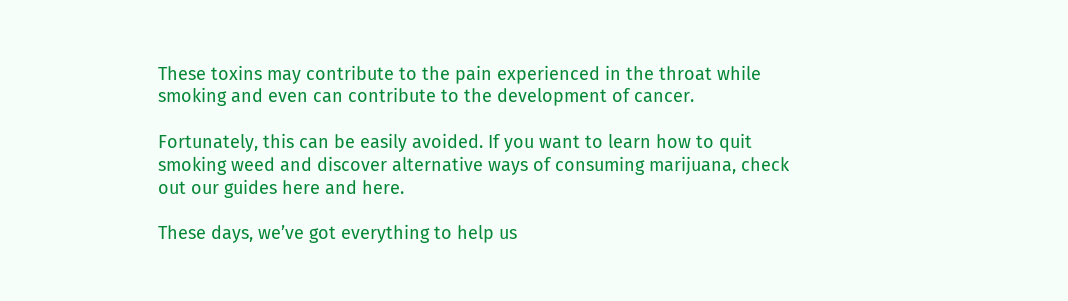These toxins may contribute to the pain experienced in the throat while smoking and even can contribute to the development of cancer.

Fortunately, this can be easily avoided. If you want to learn how to quit smoking weed and discover alternative ways of consuming marijuana, check out our guides here and here.

These days, we’ve got everything to help us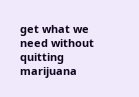get what we need without quitting marijuana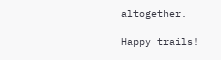altogether.

Happy trails!